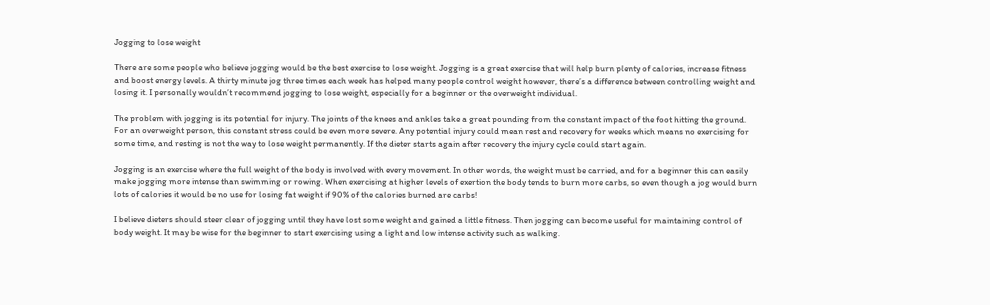Jogging to lose weight

There are some people who believe jogging would be the best exercise to lose weight. Jogging is a great exercise that will help burn plenty of calories, increase fitness and boost energy levels. A thirty minute jog three times each week has helped many people control weight however, there’s a difference between controlling weight and losing it. I personally wouldn’t recommend jogging to lose weight, especially for a beginner or the overweight individual.

The problem with jogging is its potential for injury. The joints of the knees and ankles take a great pounding from the constant impact of the foot hitting the ground. For an overweight person, this constant stress could be even more severe. Any potential injury could mean rest and recovery for weeks which means no exercising for some time, and resting is not the way to lose weight permanently. If the dieter starts again after recovery the injury cycle could start again.

Jogging is an exercise where the full weight of the body is involved with every movement. In other words, the weight must be carried, and for a beginner this can easily make jogging more intense than swimming or rowing. When exercising at higher levels of exertion the body tends to burn more carbs, so even though a jog would burn lots of calories it would be no use for losing fat weight if 90% of the calories burned are carbs!

I believe dieters should steer clear of jogging until they have lost some weight and gained a little fitness. Then jogging can become useful for maintaining control of body weight. It may be wise for the beginner to start exercising using a light and low intense activity such as walking.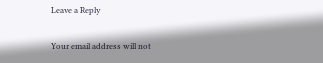Leave a Reply

Your email address will not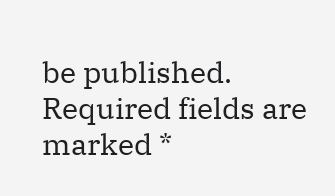be published. Required fields are marked *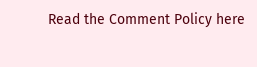Read the Comment Policy here